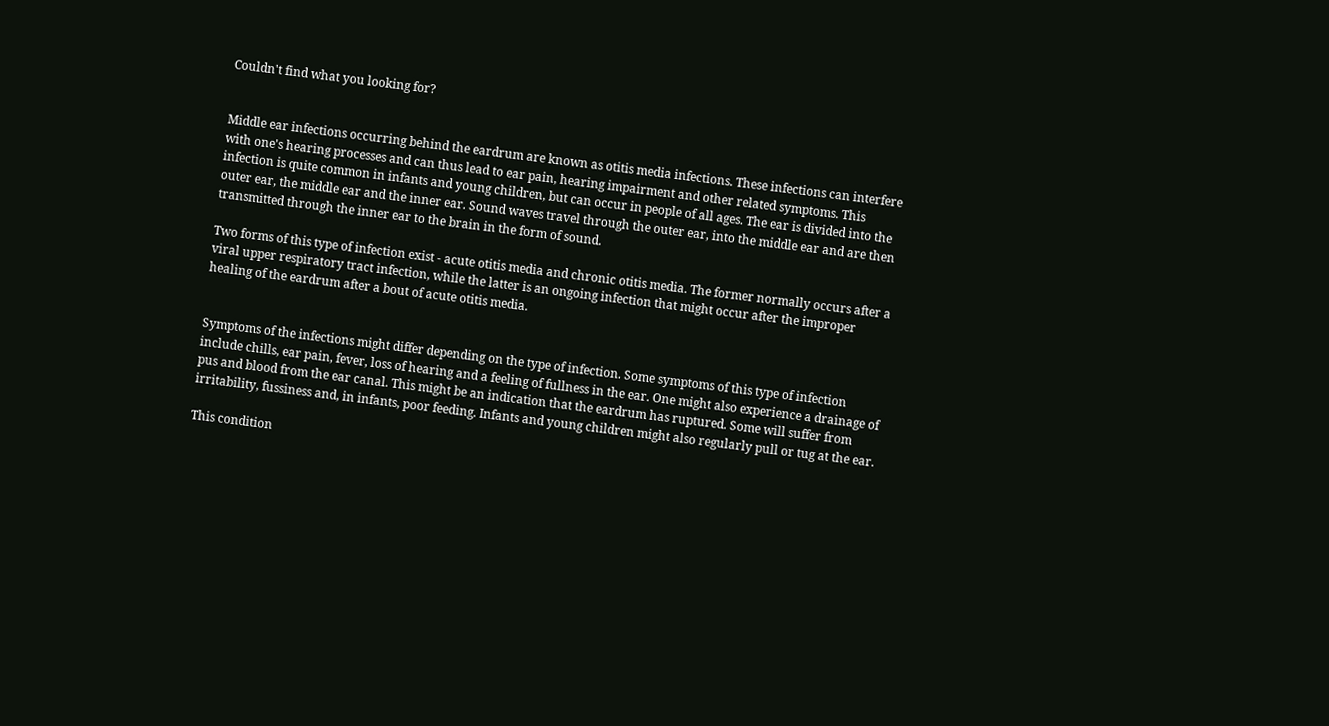Couldn't find what you looking for?


Middle ear infections occurring behind the eardrum are known as otitis media infections. These infections can interfere with one's hearing processes and can thus lead to ear pain, hearing impairment and other related symptoms. This infection is quite common in infants and young children, but can occur in people of all ages. The ear is divided into the outer ear, the middle ear and the inner ear. Sound waves travel through the outer ear, into the middle ear and are then transmitted through the inner ear to the brain in the form of sound.

Two forms of this type of infection exist - acute otitis media and chronic otitis media. The former normally occurs after a viral upper respiratory tract infection, while the latter is an ongoing infection that might occur after the improper healing of the eardrum after a bout of acute otitis media.


Symptoms of the infections might differ depending on the type of infection. Some symptoms of this type of infection include chills, ear pain, fever, loss of hearing and a feeling of fullness in the ear. One might also experience a drainage of pus and blood from the ear canal. This might be an indication that the eardrum has ruptured. Some will suffer from irritability, fussiness and, in infants, poor feeding. Infants and young children might also regularly pull or tug at the ear.

This condition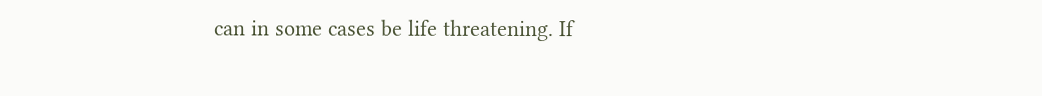can in some cases be life threatening. If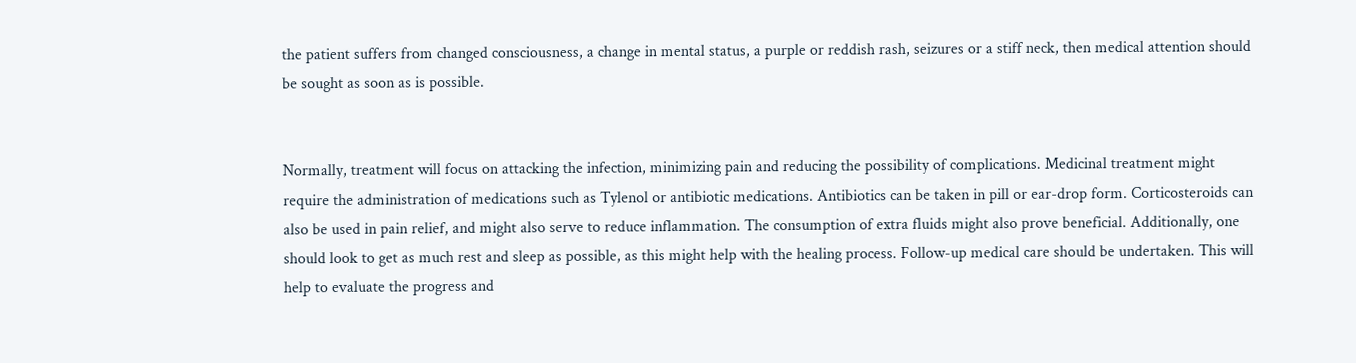the patient suffers from changed consciousness, a change in mental status, a purple or reddish rash, seizures or a stiff neck, then medical attention should be sought as soon as is possible.


Normally, treatment will focus on attacking the infection, minimizing pain and reducing the possibility of complications. Medicinal treatment might require the administration of medications such as Tylenol or antibiotic medications. Antibiotics can be taken in pill or ear-drop form. Corticosteroids can also be used in pain relief, and might also serve to reduce inflammation. The consumption of extra fluids might also prove beneficial. Additionally, one should look to get as much rest and sleep as possible, as this might help with the healing process. Follow-up medical care should be undertaken. This will help to evaluate the progress and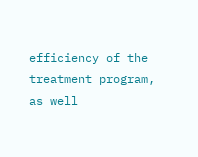efficiency of the treatment program, as well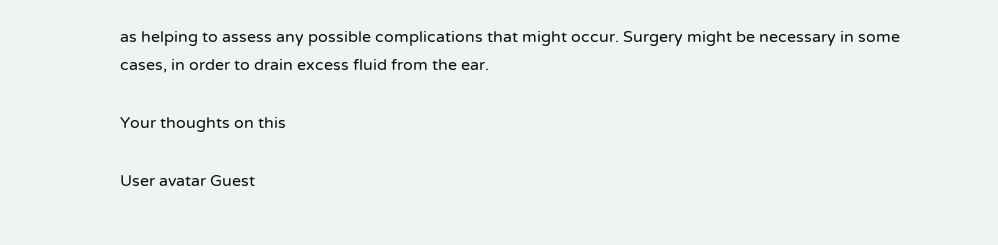as helping to assess any possible complications that might occur. Surgery might be necessary in some cases, in order to drain excess fluid from the ear.

Your thoughts on this

User avatar Guest